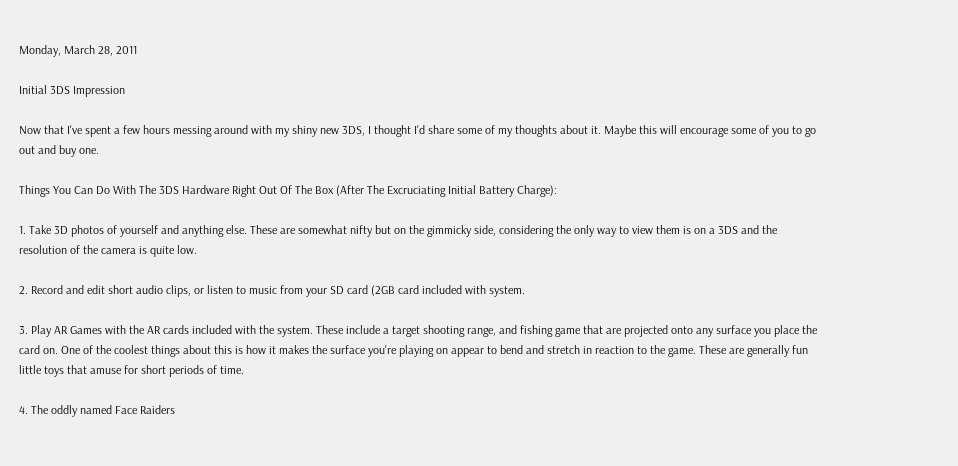Monday, March 28, 2011

Initial 3DS Impression

Now that I've spent a few hours messing around with my shiny new 3DS, I thought I'd share some of my thoughts about it. Maybe this will encourage some of you to go out and buy one.

Things You Can Do With The 3DS Hardware Right Out Of The Box (After The Excruciating Initial Battery Charge):

1. Take 3D photos of yourself and anything else. These are somewhat nifty but on the gimmicky side, considering the only way to view them is on a 3DS and the resolution of the camera is quite low.

2. Record and edit short audio clips, or listen to music from your SD card (2GB card included with system.

3. Play AR Games with the AR cards included with the system. These include a target shooting range, and fishing game that are projected onto any surface you place the card on. One of the coolest things about this is how it makes the surface you're playing on appear to bend and stretch in reaction to the game. These are generally fun little toys that amuse for short periods of time.

4. The oddly named Face Raiders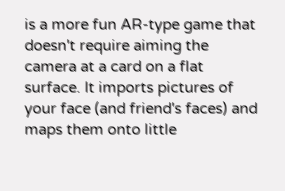is a more fun AR-type game that doesn't require aiming the camera at a card on a flat surface. It imports pictures of your face (and friend's faces) and maps them onto little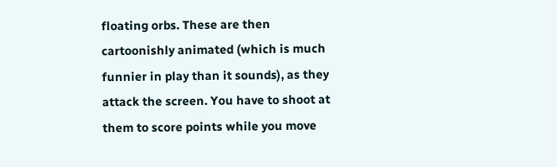floating orbs. These are then cartoonishly animated (which is much funnier in play than it sounds), as they attack the screen. You have to shoot at them to score points while you move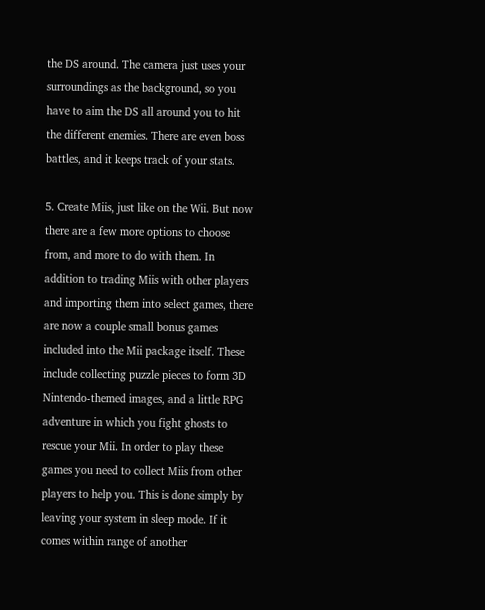the DS around. The camera just uses your surroundings as the background, so you have to aim the DS all around you to hit the different enemies. There are even boss battles, and it keeps track of your stats.

5. Create Miis, just like on the Wii. But now there are a few more options to choose from, and more to do with them. In addition to trading Miis with other players and importing them into select games, there are now a couple small bonus games included into the Mii package itself. These include collecting puzzle pieces to form 3D Nintendo-themed images, and a little RPG adventure in which you fight ghosts to rescue your Mii. In order to play these games you need to collect Miis from other players to help you. This is done simply by leaving your system in sleep mode. If it comes within range of another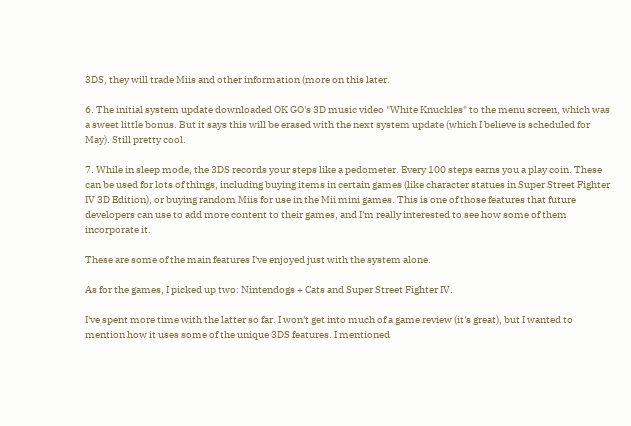3DS, they will trade Miis and other information (more on this later.

6. The initial system update downloaded OK GO's 3D music video "White Knuckles" to the menu screen, which was a sweet little bonus. But it says this will be erased with the next system update (which I believe is scheduled for May). Still pretty cool.

7. While in sleep mode, the 3DS records your steps like a pedometer. Every 100 steps earns you a play coin. These can be used for lots of things, including buying items in certain games (like character statues in Super Street Fighter IV 3D Edition), or buying random Miis for use in the Mii mini games. This is one of those features that future developers can use to add more content to their games, and I'm really interested to see how some of them incorporate it.

These are some of the main features I've enjoyed just with the system alone.

As for the games, I picked up two: Nintendogs + Cats and Super Street Fighter IV.

I've spent more time with the latter so far. I won't get into much of a game review (it's great), but I wanted to mention how it uses some of the unique 3DS features. I mentioned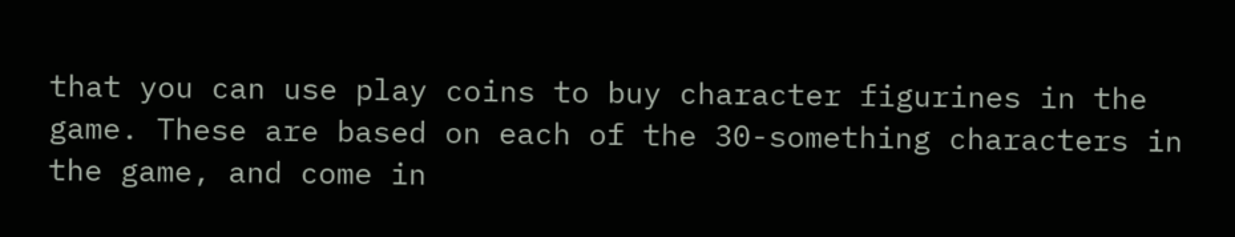that you can use play coins to buy character figurines in the game. These are based on each of the 30-something characters in the game, and come in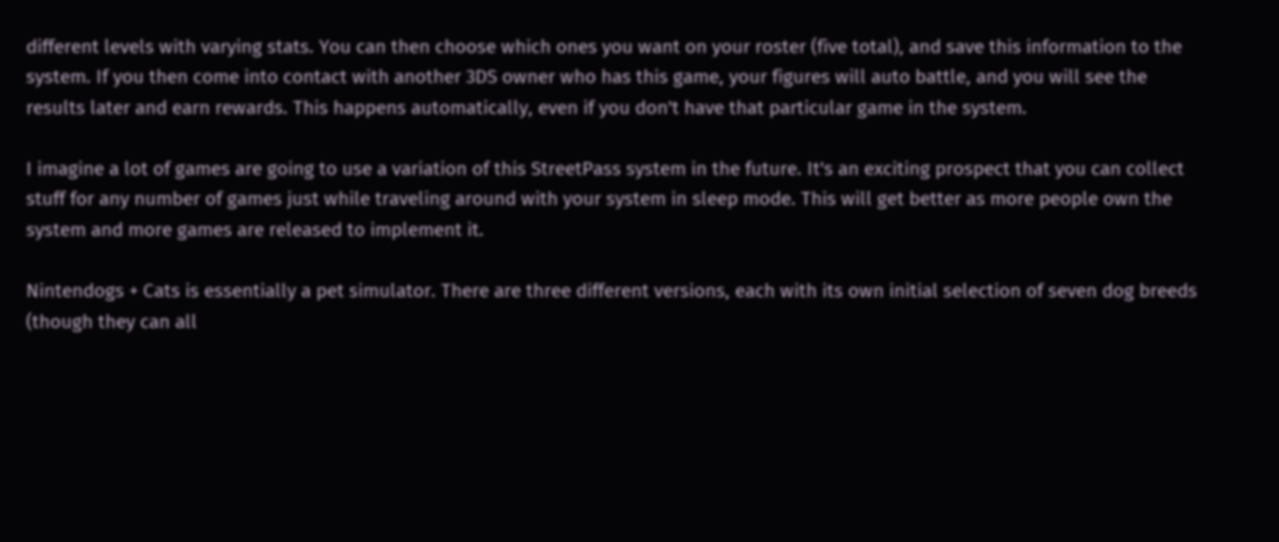different levels with varying stats. You can then choose which ones you want on your roster (five total), and save this information to the system. If you then come into contact with another 3DS owner who has this game, your figures will auto battle, and you will see the results later and earn rewards. This happens automatically, even if you don't have that particular game in the system.

I imagine a lot of games are going to use a variation of this StreetPass system in the future. It's an exciting prospect that you can collect stuff for any number of games just while traveling around with your system in sleep mode. This will get better as more people own the system and more games are released to implement it.

Nintendogs + Cats is essentially a pet simulator. There are three different versions, each with its own initial selection of seven dog breeds (though they can all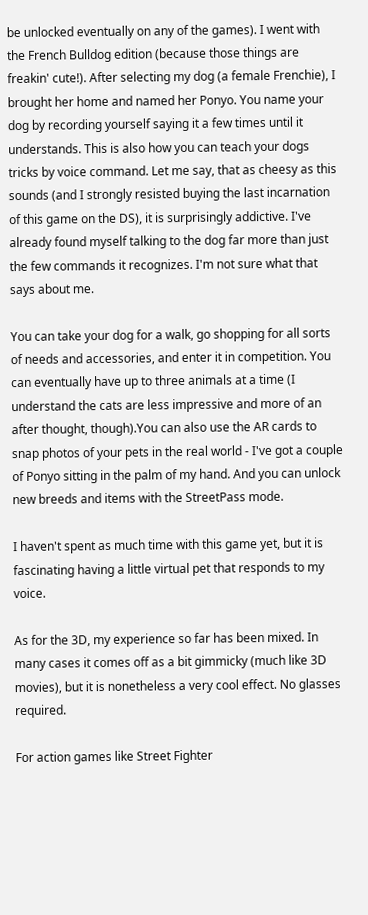be unlocked eventually on any of the games). I went with the French Bulldog edition (because those things are freakin' cute!). After selecting my dog (a female Frenchie), I brought her home and named her Ponyo. You name your dog by recording yourself saying it a few times until it understands. This is also how you can teach your dogs tricks by voice command. Let me say, that as cheesy as this sounds (and I strongly resisted buying the last incarnation of this game on the DS), it is surprisingly addictive. I've already found myself talking to the dog far more than just the few commands it recognizes. I'm not sure what that says about me.

You can take your dog for a walk, go shopping for all sorts of needs and accessories, and enter it in competition. You can eventually have up to three animals at a time (I understand the cats are less impressive and more of an after thought, though).You can also use the AR cards to snap photos of your pets in the real world - I've got a couple of Ponyo sitting in the palm of my hand. And you can unlock new breeds and items with the StreetPass mode.

I haven't spent as much time with this game yet, but it is fascinating having a little virtual pet that responds to my voice.

As for the 3D, my experience so far has been mixed. In many cases it comes off as a bit gimmicky (much like 3D movies), but it is nonetheless a very cool effect. No glasses required.

For action games like Street Fighter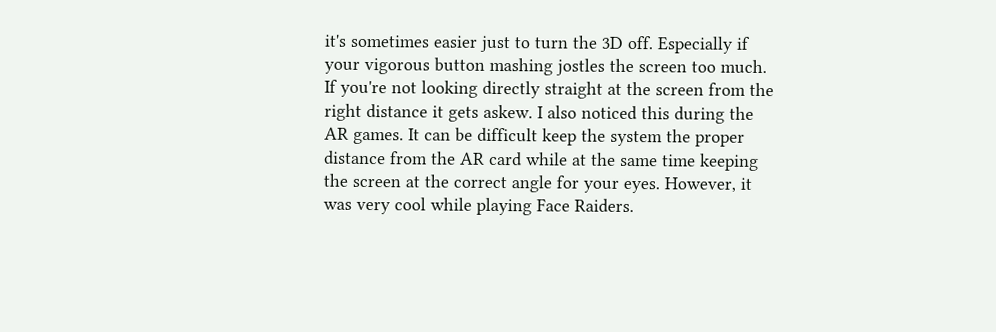it's sometimes easier just to turn the 3D off. Especially if your vigorous button mashing jostles the screen too much. If you're not looking directly straight at the screen from the right distance it gets askew. I also noticed this during the AR games. It can be difficult keep the system the proper distance from the AR card while at the same time keeping the screen at the correct angle for your eyes. However, it was very cool while playing Face Raiders.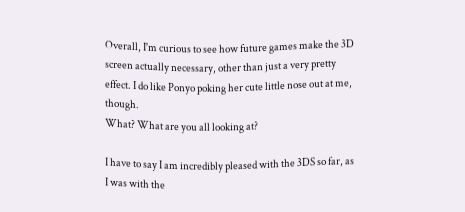Overall, I'm curious to see how future games make the 3D screen actually necessary, other than just a very pretty effect. I do like Ponyo poking her cute little nose out at me, though.
What? What are you all looking at?

I have to say I am incredibly pleased with the 3DS so far, as I was with the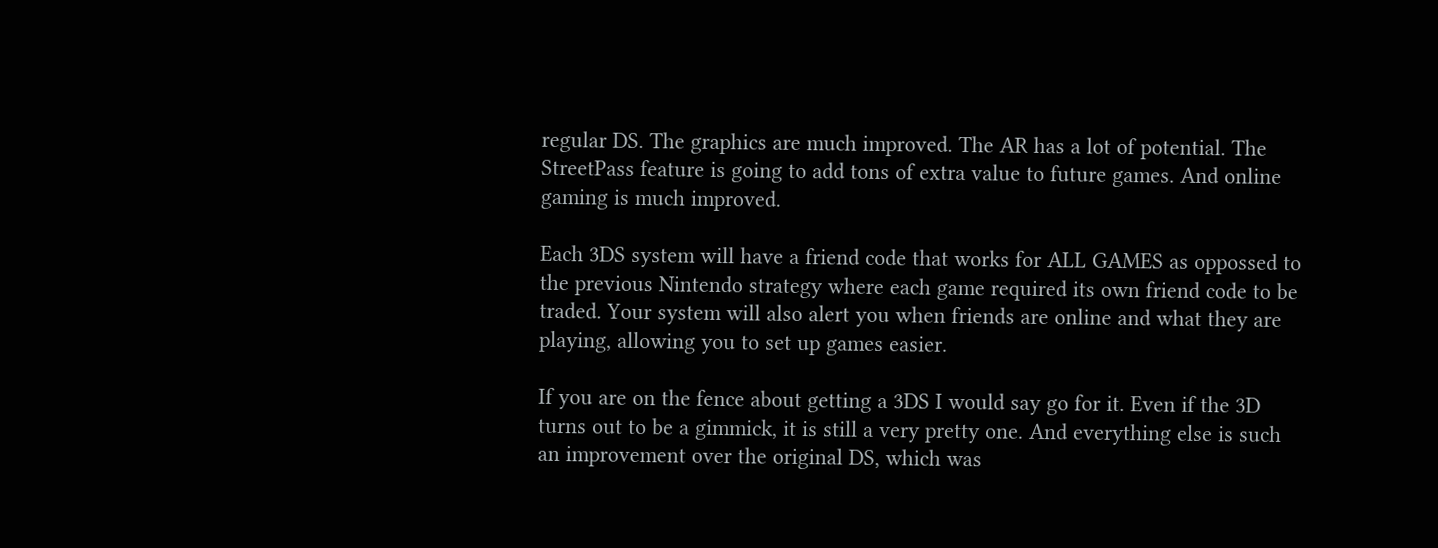regular DS. The graphics are much improved. The AR has a lot of potential. The StreetPass feature is going to add tons of extra value to future games. And online gaming is much improved.

Each 3DS system will have a friend code that works for ALL GAMES as oppossed to the previous Nintendo strategy where each game required its own friend code to be traded. Your system will also alert you when friends are online and what they are playing, allowing you to set up games easier.

If you are on the fence about getting a 3DS I would say go for it. Even if the 3D turns out to be a gimmick, it is still a very pretty one. And everything else is such an improvement over the original DS, which was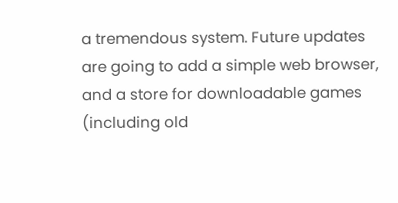a tremendous system. Future updates are going to add a simple web browser, and a store for downloadable games (including old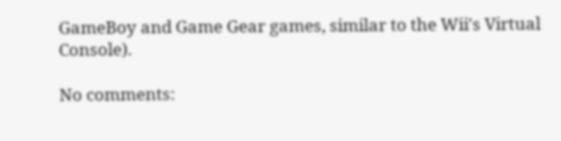GameBoy and Game Gear games, similar to the Wii's Virtual Console).

No comments: